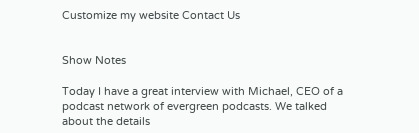Customize my website Contact Us


Show Notes

Today I have a great interview with Michael, CEO of a podcast network of evergreen podcasts. We talked about the details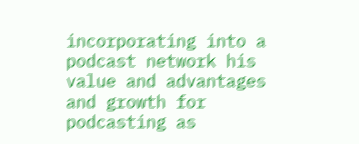incorporating into a podcast network his value and advantages and growth for podcasting as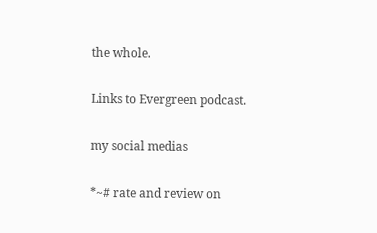the whole.

Links to Evergreen podcast.

my social medias

*~# rate and review on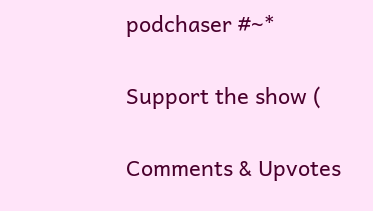podchaser #~*

Support the show (

Comments & Upvotes